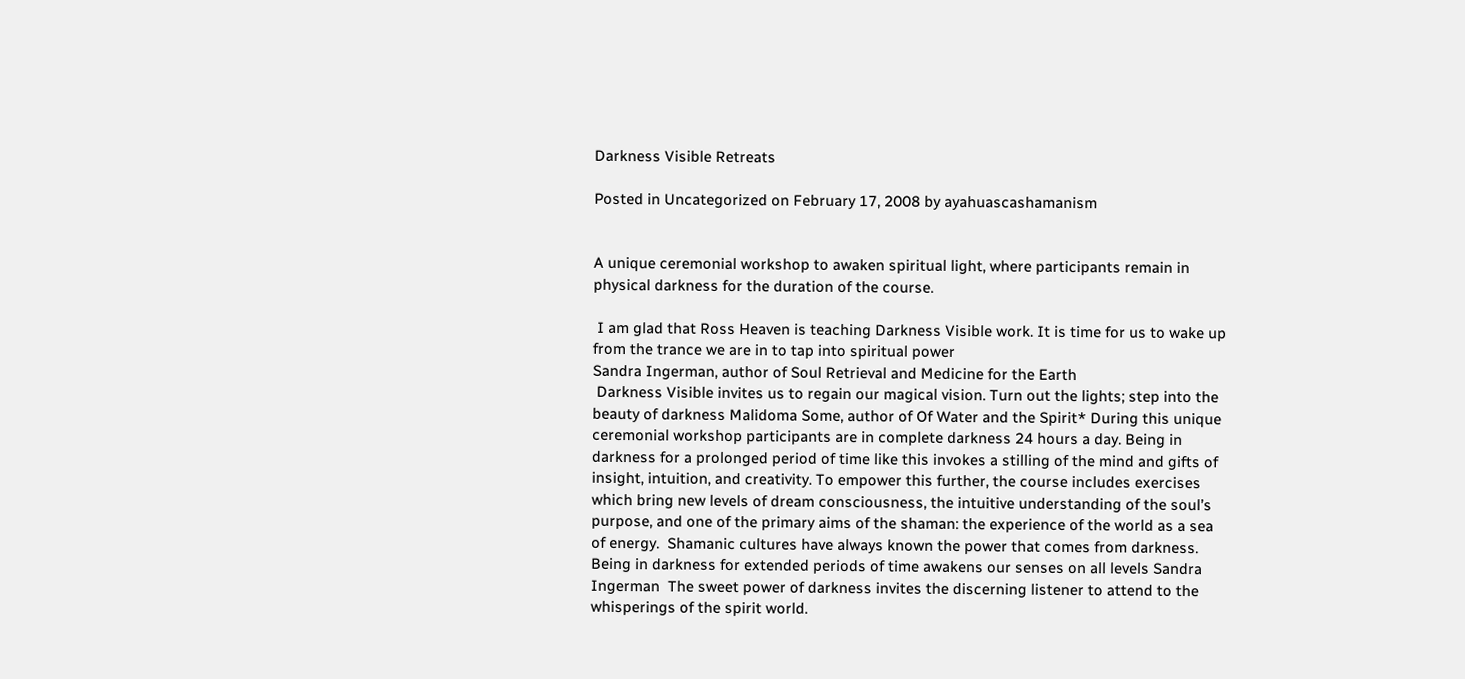Darkness Visible Retreats

Posted in Uncategorized on February 17, 2008 by ayahuascashamanism


A unique ceremonial workshop to awaken spiritual light, where participants remain in physical darkness for the duration of the course.

 I am glad that Ross Heaven is teaching Darkness Visible work. It is time for us to wake up from the trance we are in to tap into spiritual power
Sandra Ingerman, author of Soul Retrieval and Medicine for the Earth
 Darkness Visible invites us to regain our magical vision. Turn out the lights; step into the beauty of darkness Malidoma Some, author of Of Water and the Spirit* During this unique ceremonial workshop participants are in complete darkness 24 hours a day. Being in darkness for a prolonged period of time like this invokes a stilling of the mind and gifts of insight, intuition, and creativity. To empower this further, the course includes exercises which bring new levels of dream consciousness, the intuitive understanding of the soul’s purpose, and one of the primary aims of the shaman: the experience of the world as a sea of energy.  Shamanic cultures have always known the power that comes from darkness. Being in darkness for extended periods of time awakens our senses on all levels Sandra Ingerman  The sweet power of darkness invites the discerning listener to attend to the whisperings of the spirit world.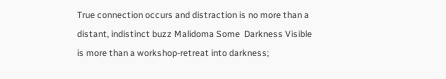True connection occurs and distraction is no more than a distant, indistinct buzz Malidoma Some  Darkness Visible is more than a workshop-retreat into darkness;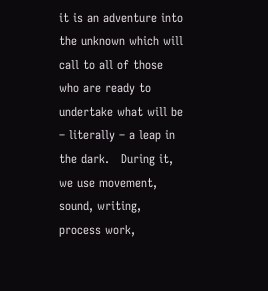it is an adventure into the unknown which will call to all of those who are ready to undertake what will be – literally – a leap in the dark.   During it, we use movement, sound, writing, process work,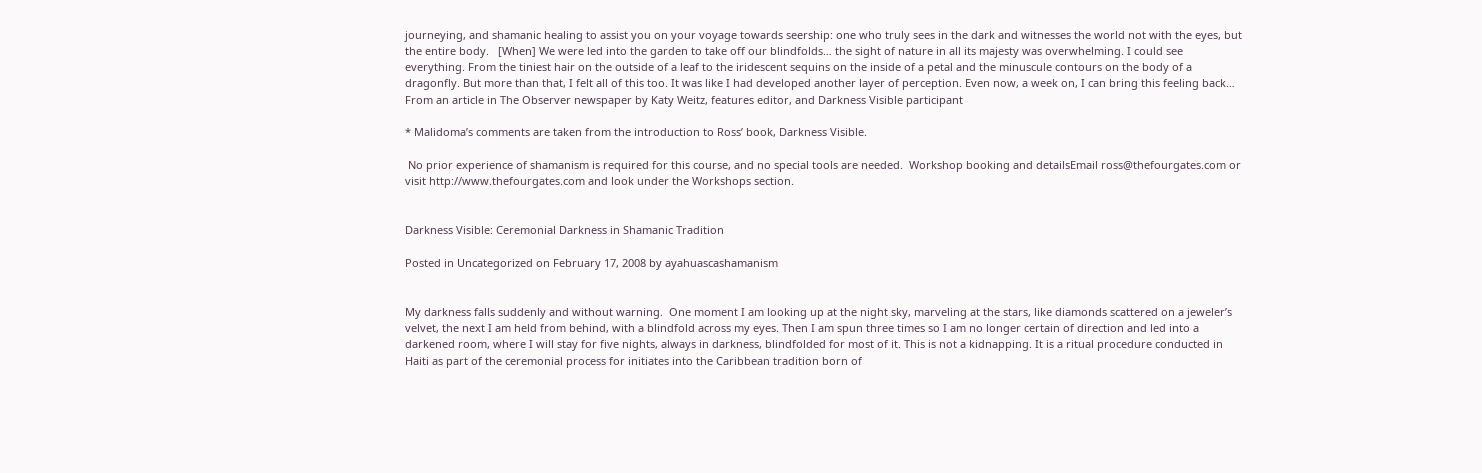journeying, and shamanic healing to assist you on your voyage towards seership: one who truly sees in the dark and witnesses the world not with the eyes, but the entire body.   [When] We were led into the garden to take off our blindfolds… the sight of nature in all its majesty was overwhelming. I could see everything. From the tiniest hair on the outside of a leaf to the iridescent sequins on the inside of a petal and the minuscule contours on the body of a dragonfly. But more than that, I felt all of this too. It was like I had developed another layer of perception. Even now, a week on, I can bring this feeling back… From an article in The Observer newspaper by Katy Weitz, features editor, and Darkness Visible participant

* Malidoma’s comments are taken from the introduction to Ross’ book, Darkness Visible.

 No prior experience of shamanism is required for this course, and no special tools are needed.  Workshop booking and detailsEmail ross@thefourgates.com or visit http://www.thefourgates.com and look under the Workshops section.


Darkness Visible: Ceremonial Darkness in Shamanic Tradition

Posted in Uncategorized on February 17, 2008 by ayahuascashamanism


My darkness falls suddenly and without warning.  One moment I am looking up at the night sky, marveling at the stars, like diamonds scattered on a jeweler’s velvet, the next I am held from behind, with a blindfold across my eyes. Then I am spun three times so I am no longer certain of direction and led into a darkened room, where I will stay for five nights, always in darkness, blindfolded for most of it. This is not a kidnapping. It is a ritual procedure conducted in Haiti as part of the ceremonial process for initiates into the Caribbean tradition born of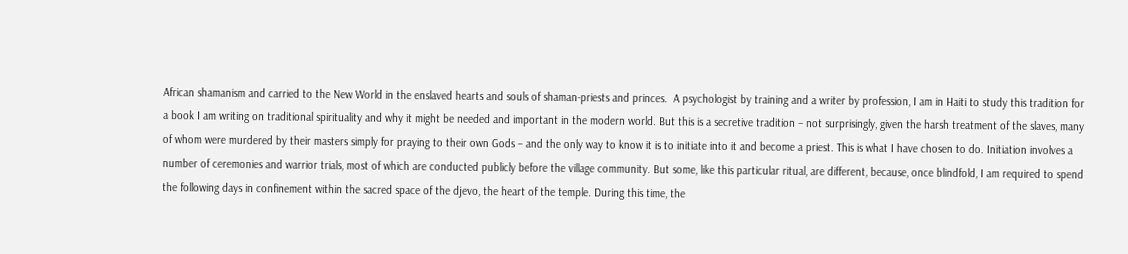African shamanism and carried to the New World in the enslaved hearts and souls of shaman-priests and princes.  A psychologist by training and a writer by profession, I am in Haiti to study this tradition for a book I am writing on traditional spirituality and why it might be needed and important in the modern world. But this is a secretive tradition – not surprisingly, given the harsh treatment of the slaves, many of whom were murdered by their masters simply for praying to their own Gods – and the only way to know it is to initiate into it and become a priest. This is what I have chosen to do. Initiation involves a number of ceremonies and warrior trials, most of which are conducted publicly before the village community. But some, like this particular ritual, are different, because, once blindfold, I am required to spend the following days in confinement within the sacred space of the djevo, the heart of the temple. During this time, the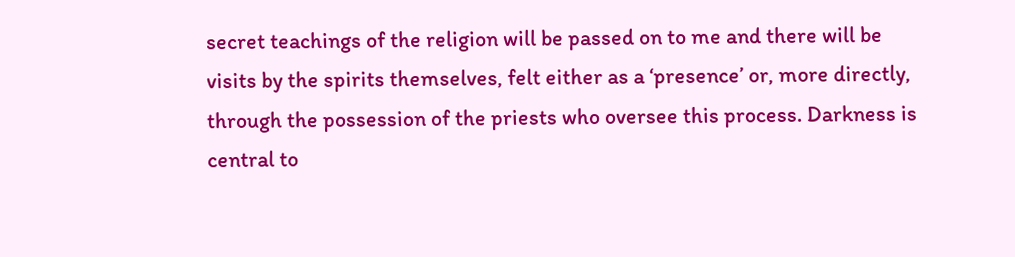secret teachings of the religion will be passed on to me and there will be visits by the spirits themselves, felt either as a ‘presence’ or, more directly, through the possession of the priests who oversee this process. Darkness is central to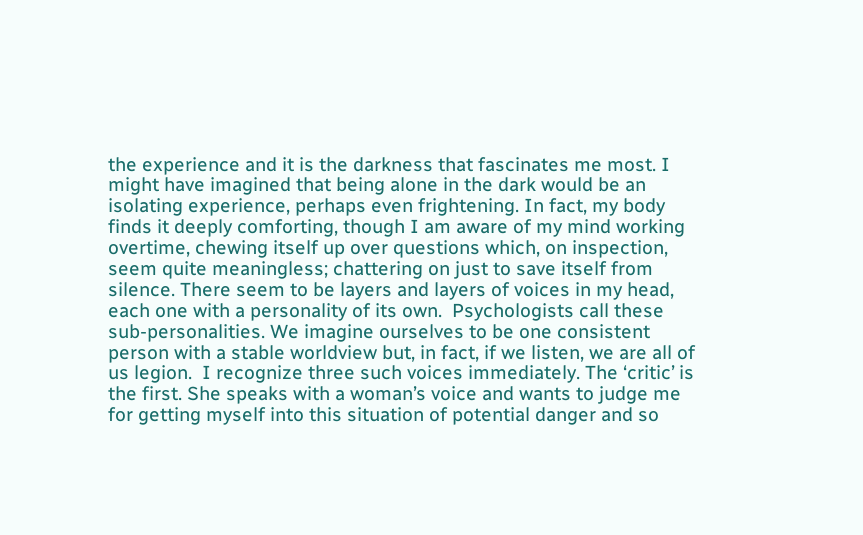the experience and it is the darkness that fascinates me most. I might have imagined that being alone in the dark would be an isolating experience, perhaps even frightening. In fact, my body finds it deeply comforting, though I am aware of my mind working overtime, chewing itself up over questions which, on inspection, seem quite meaningless; chattering on just to save itself from silence. There seem to be layers and layers of voices in my head, each one with a personality of its own.  Psychologists call these sub-personalities. We imagine ourselves to be one consistent person with a stable worldview but, in fact, if we listen, we are all of us legion.  I recognize three such voices immediately. The ‘critic’ is the first. She speaks with a woman’s voice and wants to judge me for getting myself into this situation of potential danger and so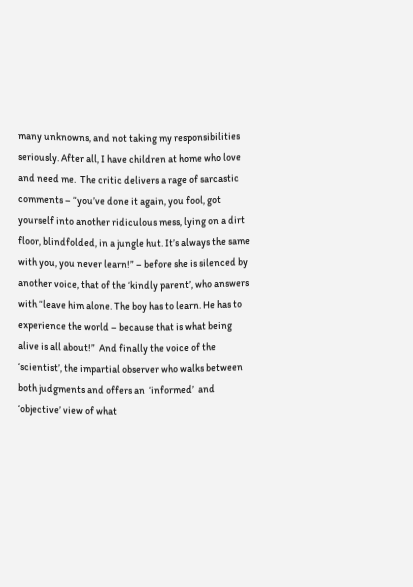many unknowns, and not taking my responsibilities seriously. After all, I have children at home who love and need me.  The critic delivers a rage of sarcastic comments – “you’ve done it again, you fool, got yourself into another ridiculous mess, lying on a dirt floor, blindfolded, in a jungle hut. It’s always the same with you, you never learn!” – before she is silenced by another voice, that of the ‘kindly parent’, who answers with “leave him alone. The boy has to learn. He has to experience the world – because that is what being alive is all about!”  And finally the voice of the ‘scientist’, the impartial observer who walks between both judgments and offers an  ‘informed’  and ‘objective’ view of what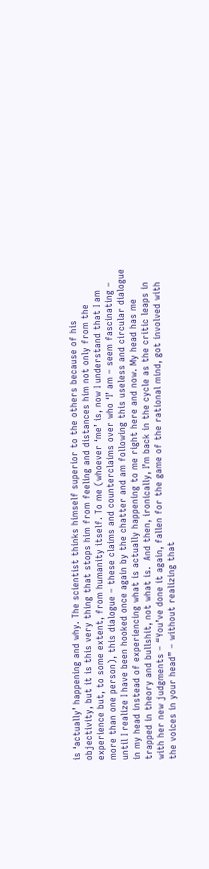is ‘actually’ happening and why. The scientist thinks himself superior to the others because of his objectivity, but it is this very thing that stops him from feeling and distances him not only from the experience but, to some extent, from humanity itself. To me (whoever ‘me’ is, now I understand that I am more than one person), this dialogue – these claims and counterclaims over who ‘I’ am – seem fascinating – until I realize I have been hooked once again by the chatter and am following this useless and circular dialogue in my head instead of experiencing what is actually happening to me right here and now. My head has me trapped in theory and bullshit, not what is.  And then, ironically, I’m back in the cycle as the critic leaps in with her new judgments – “You’ve done it again, fallen for the game of the rational mind, got involved with the voices in your head” – without realizing that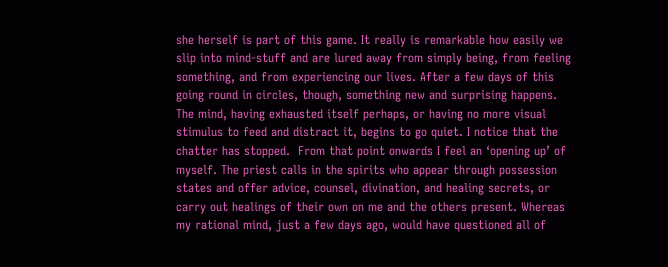she herself is part of this game. It really is remarkable how easily we slip into mind-stuff and are lured away from simply being, from feeling something, and from experiencing our lives. After a few days of this going round in circles, though, something new and surprising happens. The mind, having exhausted itself perhaps, or having no more visual stimulus to feed and distract it, begins to go quiet. I notice that the chatter has stopped.  From that point onwards I feel an ‘opening up’ of myself. The priest calls in the spirits who appear through possession states and offer advice, counsel, divination, and healing secrets, or carry out healings of their own on me and the others present. Whereas my rational mind, just a few days ago, would have questioned all of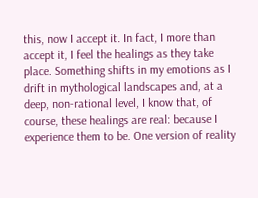this, now I accept it. In fact, I more than accept it, I feel the healings as they take place. Something shifts in my emotions as I drift in mythological landscapes and, at a deep, non-rational level, I know that, of course, these healings are real: because I experience them to be. One version of reality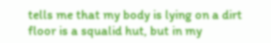tells me that my body is lying on a dirt floor is a squalid hut, but in my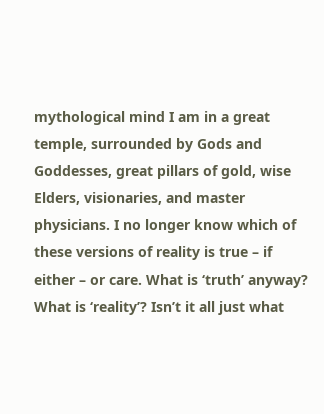mythological mind I am in a great temple, surrounded by Gods and Goddesses, great pillars of gold, wise Elders, visionaries, and master physicians. I no longer know which of these versions of reality is true – if either – or care. What is ‘truth’ anyway? What is ‘reality’? Isn’t it all just what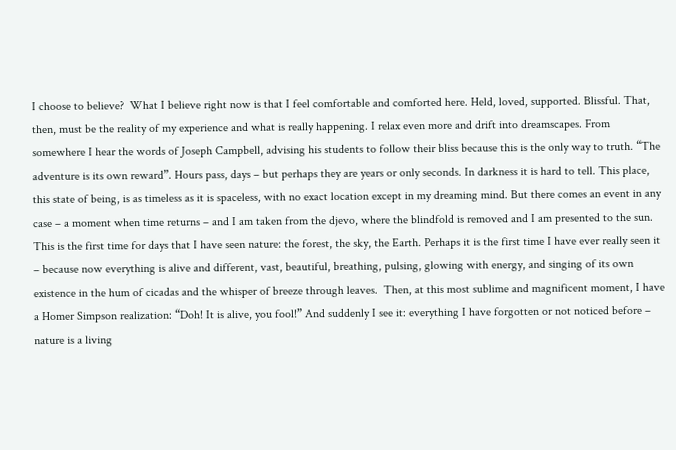I choose to believe?  What I believe right now is that I feel comfortable and comforted here. Held, loved, supported. Blissful. That, then, must be the reality of my experience and what is really happening. I relax even more and drift into dreamscapes. From somewhere I hear the words of Joseph Campbell, advising his students to follow their bliss because this is the only way to truth. “The adventure is its own reward”. Hours pass, days – but perhaps they are years or only seconds. In darkness it is hard to tell. This place, this state of being, is as timeless as it is spaceless, with no exact location except in my dreaming mind. But there comes an event in any case – a moment when time returns – and I am taken from the djevo, where the blindfold is removed and I am presented to the sun. This is the first time for days that I have seen nature: the forest, the sky, the Earth. Perhaps it is the first time I have ever really seen it – because now everything is alive and different, vast, beautiful, breathing, pulsing, glowing with energy, and singing of its own existence in the hum of cicadas and the whisper of breeze through leaves.  Then, at this most sublime and magnificent moment, I have a Homer Simpson realization: “Doh! It is alive, you fool!” And suddenly I see it: everything I have forgotten or not noticed before – nature is a living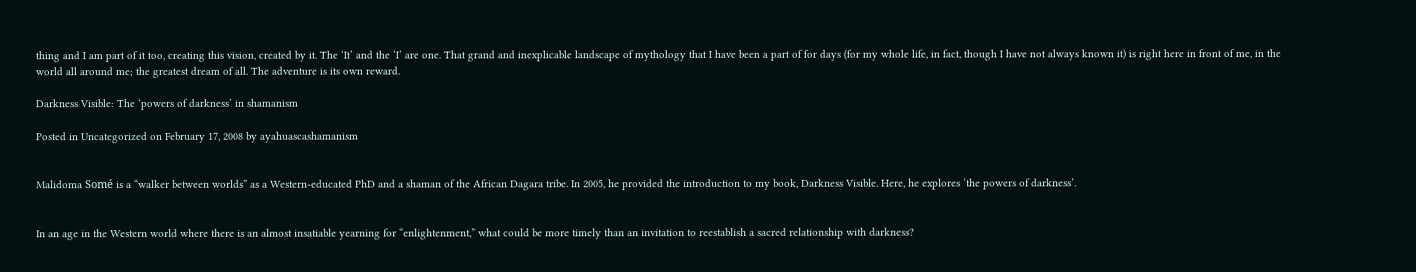thing and I am part of it too, creating this vision, created by it. The ‘It’ and the ‘I’ are one. That grand and inexplicable landscape of mythology that I have been a part of for days (for my whole life, in fact, though I have not always known it) is right here in front of me, in the world all around me; the greatest dream of all. The adventure is its own reward.

Darkness Visible: The ‘powers of darkness’ in shamanism

Posted in Uncategorized on February 17, 2008 by ayahuascashamanism


Malidoma Somé is a “walker between worlds” as a Western-educated PhD and a shaman of the African Dagara tribe. In 2005, he provided the introduction to my book, Darkness Visible. Here, he explores ‘the powers of darkness’.


In an age in the Western world where there is an almost insatiable yearning for “enlightenment,” what could be more timely than an invitation to reestablish a sacred relationship with darkness?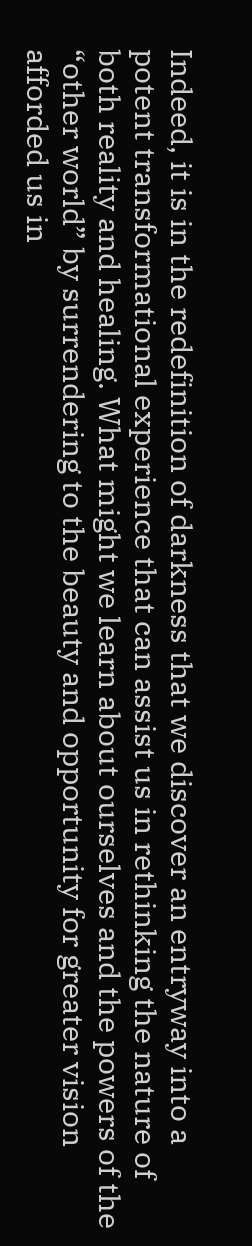Indeed, it is in the redefinition of darkness that we discover an entryway into a potent transformational experience that can assist us in rethinking the nature of both reality and healing. What might we learn about ourselves and the powers of the “other world” by surrendering to the beauty and opportunity for greater vision afforded us in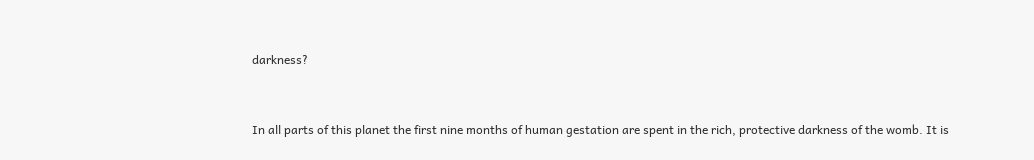darkness?


In all parts of this planet the first nine months of human gestation are spent in the rich, protective darkness of the womb. It is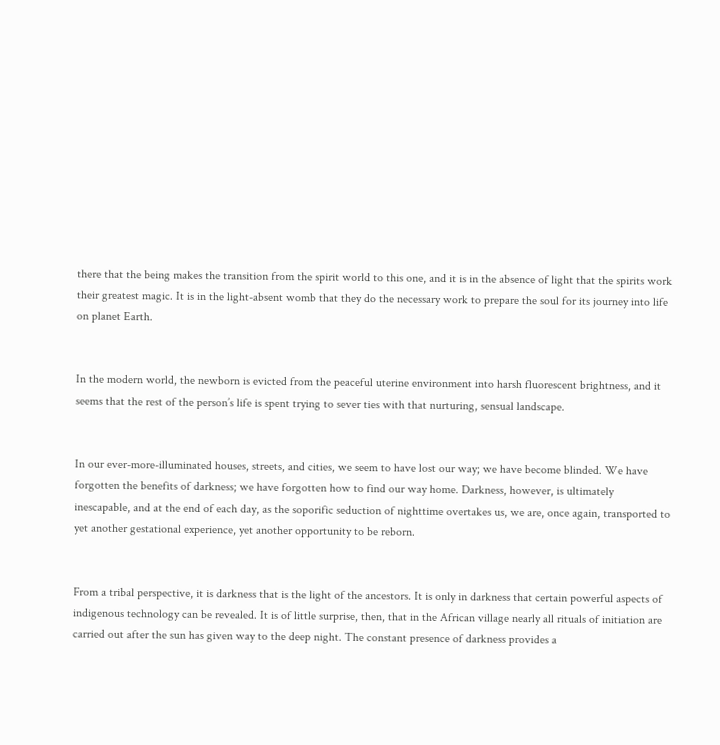there that the being makes the transition from the spirit world to this one, and it is in the absence of light that the spirits work their greatest magic. It is in the light-absent womb that they do the necessary work to prepare the soul for its journey into life on planet Earth.


In the modern world, the newborn is evicted from the peaceful uterine environment into harsh fluorescent brightness, and it seems that the rest of the person’s life is spent trying to sever ties with that nurturing, sensual landscape.


In our ever-more-illuminated houses, streets, and cities, we seem to have lost our way; we have become blinded. We have forgotten the benefits of darkness; we have forgotten how to find our way home. Darkness, however, is ultimately inescapable, and at the end of each day, as the soporific seduction of nighttime overtakes us, we are, once again, transported to yet another gestational experience, yet another opportunity to be reborn.


From a tribal perspective, it is darkness that is the light of the ancestors. It is only in darkness that certain powerful aspects of indigenous technology can be revealed. It is of little surprise, then, that in the African village nearly all rituals of initiation are carried out after the sun has given way to the deep night. The constant presence of darkness provides a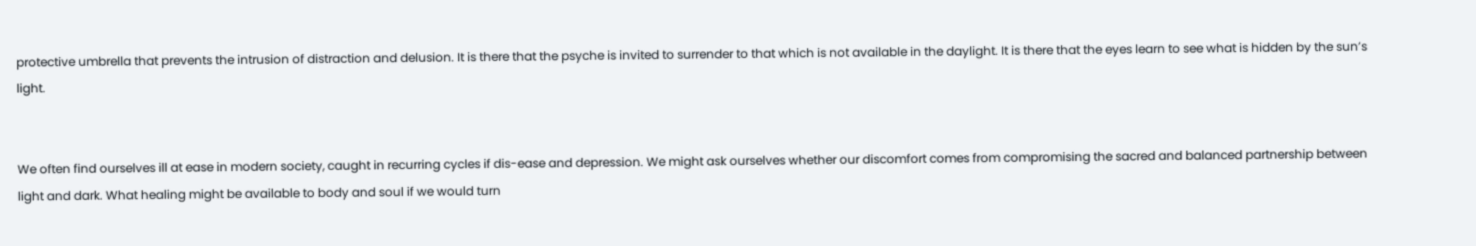protective umbrella that prevents the intrusion of distraction and delusion. It is there that the psyche is invited to surrender to that which is not available in the daylight. It is there that the eyes learn to see what is hidden by the sun’s light.


We often find ourselves ill at ease in modern society, caught in recurring cycles if dis-ease and depression. We might ask ourselves whether our discomfort comes from compromising the sacred and balanced partnership between light and dark. What healing might be available to body and soul if we would turn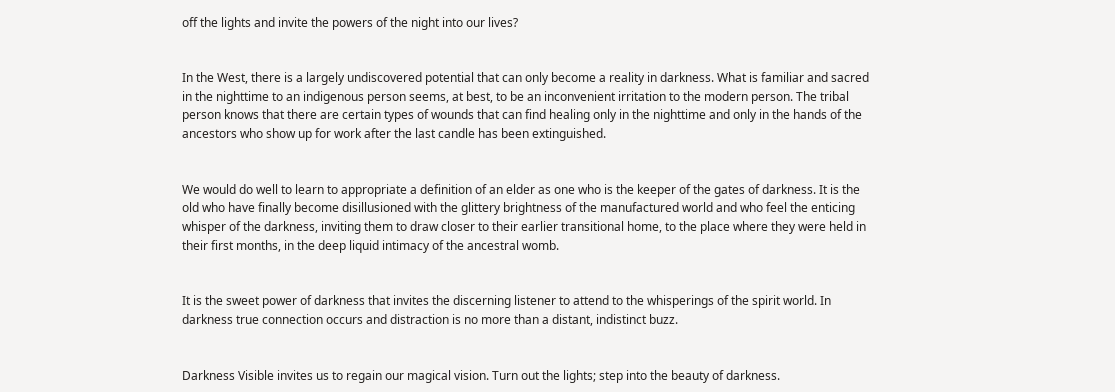off the lights and invite the powers of the night into our lives?


In the West, there is a largely undiscovered potential that can only become a reality in darkness. What is familiar and sacred in the nighttime to an indigenous person seems, at best, to be an inconvenient irritation to the modern person. The tribal person knows that there are certain types of wounds that can find healing only in the nighttime and only in the hands of the ancestors who show up for work after the last candle has been extinguished.


We would do well to learn to appropriate a definition of an elder as one who is the keeper of the gates of darkness. It is the old who have finally become disillusioned with the glittery brightness of the manufactured world and who feel the enticing whisper of the darkness, inviting them to draw closer to their earlier transitional home, to the place where they were held in their first months, in the deep liquid intimacy of the ancestral womb.


It is the sweet power of darkness that invites the discerning listener to attend to the whisperings of the spirit world. In darkness true connection occurs and distraction is no more than a distant, indistinct buzz.


Darkness Visible invites us to regain our magical vision. Turn out the lights; step into the beauty of darkness.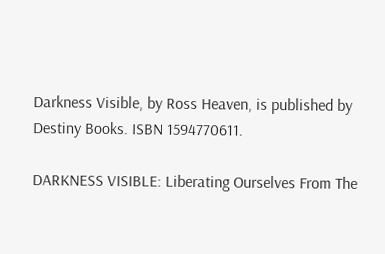Darkness Visible, by Ross Heaven, is published by Destiny Books. ISBN 1594770611.

DARKNESS VISIBLE: Liberating Ourselves From The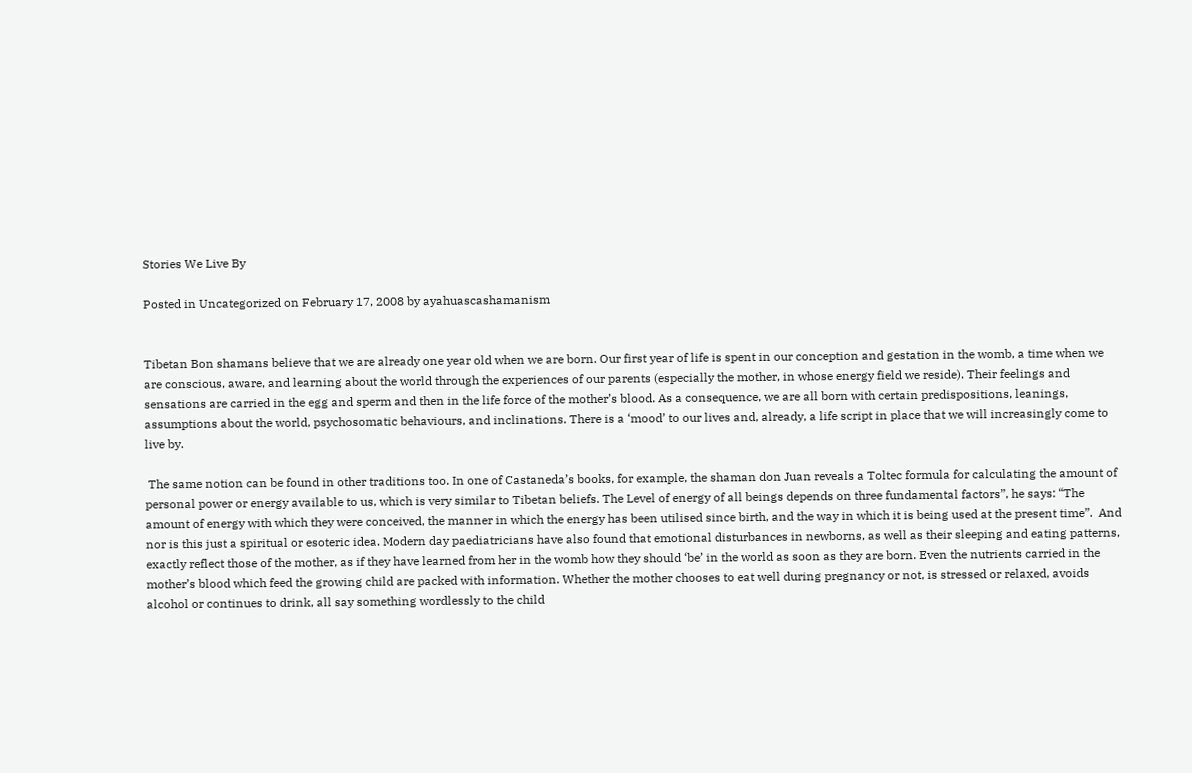Stories We Live By

Posted in Uncategorized on February 17, 2008 by ayahuascashamanism


Tibetan Bon shamans believe that we are already one year old when we are born. Our first year of life is spent in our conception and gestation in the womb, a time when we are conscious, aware, and learning about the world through the experiences of our parents (especially the mother, in whose energy field we reside). Their feelings and sensations are carried in the egg and sperm and then in the life force of the mother’s blood. As a consequence, we are all born with certain predispositions, leanings, assumptions about the world, psychosomatic behaviours, and inclinations. There is a ‘mood’ to our lives and, already, a life script in place that we will increasingly come to live by.

 The same notion can be found in other traditions too. In one of Castaneda’s books, for example, the shaman don Juan reveals a Toltec formula for calculating the amount of personal power or energy available to us, which is very similar to Tibetan beliefs. The Level of energy of all beings depends on three fundamental factors”, he says: “The amount of energy with which they were conceived, the manner in which the energy has been utilised since birth, and the way in which it is being used at the present time”.  And nor is this just a spiritual or esoteric idea. Modern day paediatricians have also found that emotional disturbances in newborns, as well as their sleeping and eating patterns, exactly reflect those of the mother, as if they have learned from her in the womb how they should ‘be’ in the world as soon as they are born. Even the nutrients carried in the mother’s blood which feed the growing child are packed with information. Whether the mother chooses to eat well during pregnancy or not, is stressed or relaxed, avoids alcohol or continues to drink, all say something wordlessly to the child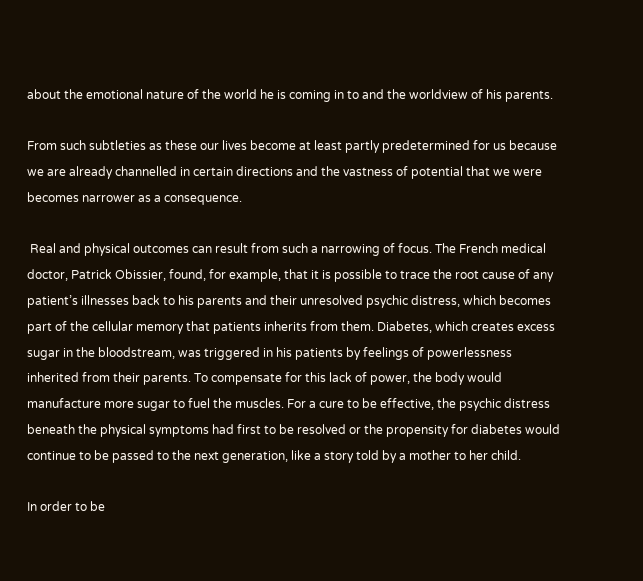about the emotional nature of the world he is coming in to and the worldview of his parents.

From such subtleties as these our lives become at least partly predetermined for us because we are already channelled in certain directions and the vastness of potential that we were becomes narrower as a consequence.

 Real and physical outcomes can result from such a narrowing of focus. The French medical doctor, Patrick Obissier, found, for example, that it is possible to trace the root cause of any patient’s illnesses back to his parents and their unresolved psychic distress, which becomes part of the cellular memory that patients inherits from them. Diabetes, which creates excess sugar in the bloodstream, was triggered in his patients by feelings of powerlessness inherited from their parents. To compensate for this lack of power, the body would manufacture more sugar to fuel the muscles. For a cure to be effective, the psychic distress beneath the physical symptoms had first to be resolved or the propensity for diabetes would continue to be passed to the next generation, like a story told by a mother to her child.

In order to be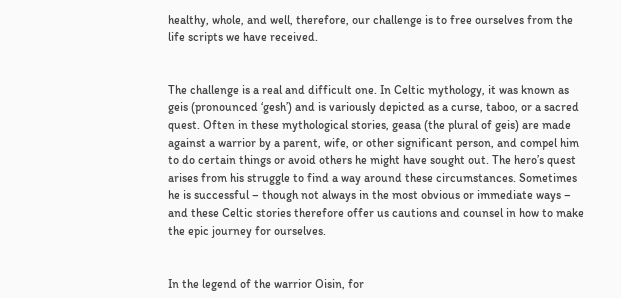healthy, whole, and well, therefore, our challenge is to free ourselves from the life scripts we have received.


The challenge is a real and difficult one. In Celtic mythology, it was known as geis (pronounced ‘gesh’) and is variously depicted as a curse, taboo, or a sacred quest. Often in these mythological stories, geasa (the plural of geis) are made against a warrior by a parent, wife, or other significant person, and compel him to do certain things or avoid others he might have sought out. The hero’s quest arises from his struggle to find a way around these circumstances. Sometimes he is successful – though not always in the most obvious or immediate ways – and these Celtic stories therefore offer us cautions and counsel in how to make the epic journey for ourselves.


In the legend of the warrior Oisin, for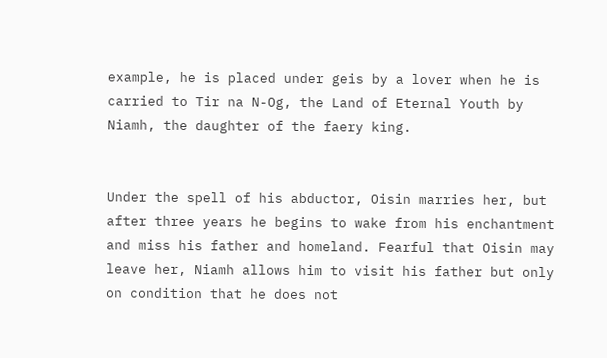example, he is placed under geis by a lover when he is carried to Tir na N-Og, the Land of Eternal Youth by Niamh, the daughter of the faery king.


Under the spell of his abductor, Oisin marries her, but after three years he begins to wake from his enchantment and miss his father and homeland. Fearful that Oisin may leave her, Niamh allows him to visit his father but only on condition that he does not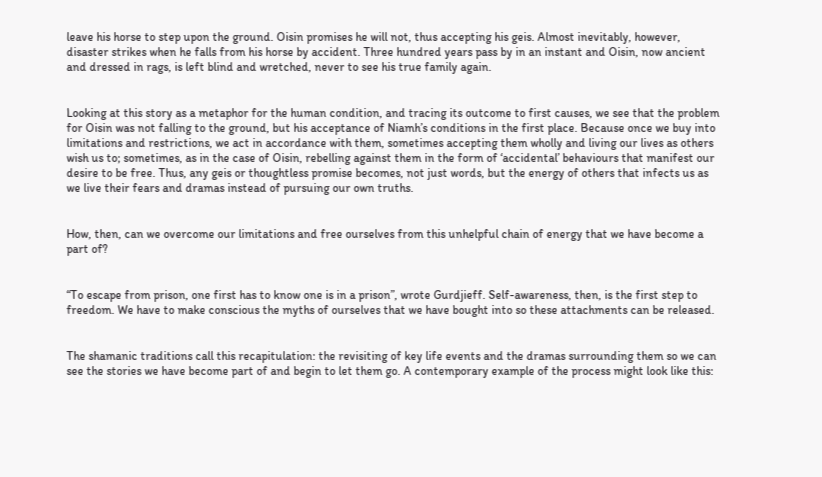leave his horse to step upon the ground. Oisin promises he will not, thus accepting his geis. Almost inevitably, however, disaster strikes when he falls from his horse by accident. Three hundred years pass by in an instant and Oisin, now ancient and dressed in rags, is left blind and wretched, never to see his true family again.


Looking at this story as a metaphor for the human condition, and tracing its outcome to first causes, we see that the problem for Oisin was not falling to the ground, but his acceptance of Niamh’s conditions in the first place. Because once we buy into limitations and restrictions, we act in accordance with them, sometimes accepting them wholly and living our lives as others wish us to; sometimes, as in the case of Oisin, rebelling against them in the form of ‘accidental’ behaviours that manifest our desire to be free. Thus, any geis or thoughtless promise becomes, not just words, but the energy of others that infects us as we live their fears and dramas instead of pursuing our own truths.


How, then, can we overcome our limitations and free ourselves from this unhelpful chain of energy that we have become a part of?


“To escape from prison, one first has to know one is in a prison”, wrote Gurdjieff. Self-awareness, then, is the first step to freedom. We have to make conscious the myths of ourselves that we have bought into so these attachments can be released.


The shamanic traditions call this recapitulation: the revisiting of key life events and the dramas surrounding them so we can see the stories we have become part of and begin to let them go. A contemporary example of the process might look like this: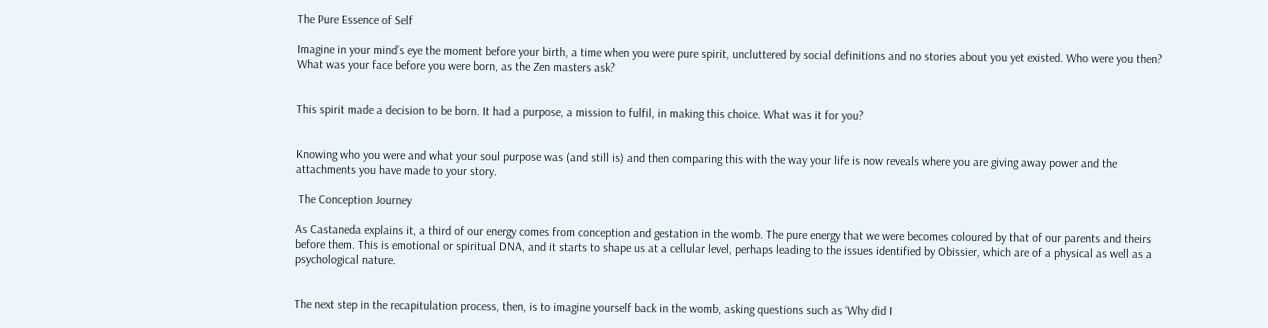The Pure Essence of Self

Imagine in your mind’s eye the moment before your birth, a time when you were pure spirit, uncluttered by social definitions and no stories about you yet existed. Who were you then? What was your face before you were born, as the Zen masters ask?


This spirit made a decision to be born. It had a purpose, a mission to fulfil, in making this choice. What was it for you?


Knowing who you were and what your soul purpose was (and still is) and then comparing this with the way your life is now reveals where you are giving away power and the attachments you have made to your story.

 The Conception Journey

As Castaneda explains it, a third of our energy comes from conception and gestation in the womb. The pure energy that we were becomes coloured by that of our parents and theirs before them. This is emotional or spiritual DNA, and it starts to shape us at a cellular level, perhaps leading to the issues identified by Obissier, which are of a physical as well as a psychological nature.


The next step in the recapitulation process, then, is to imagine yourself back in the womb, asking questions such as ‘Why did I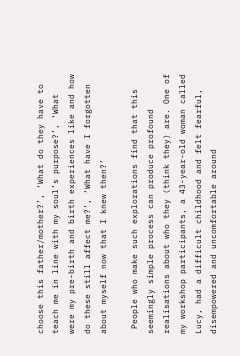choose this father/mother?’, ‘What do they have to teach me in line with my soul’s purpose?’, ‘What were my pre-birth and birth experiences like and how do these still affect me?’, ‘What have I forgotten about myself now that I knew then?’

 People who make such explorations find that this seemingly simple process can produce profound realisations about who they (think they) are. One of my workshop participants, a 43-year-old woman called Lucy, had a difficult childhood and felt fearful, disempowered and uncomfortable around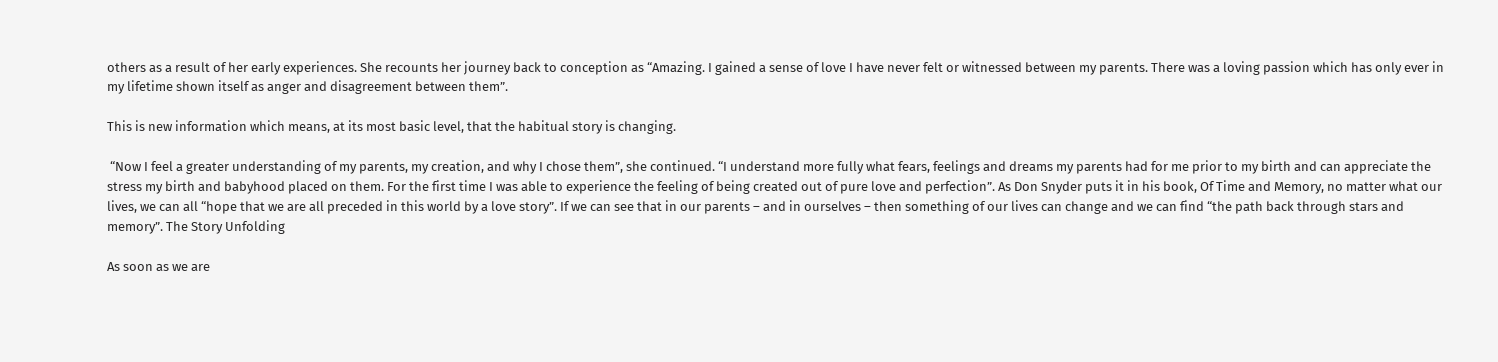others as a result of her early experiences. She recounts her journey back to conception as “Amazing. I gained a sense of love I have never felt or witnessed between my parents. There was a loving passion which has only ever in my lifetime shown itself as anger and disagreement between them”.

This is new information which means, at its most basic level, that the habitual story is changing.

 “Now I feel a greater understanding of my parents, my creation, and why I chose them”, she continued. “I understand more fully what fears, feelings and dreams my parents had for me prior to my birth and can appreciate the stress my birth and babyhood placed on them. For the first time I was able to experience the feeling of being created out of pure love and perfection”. As Don Snyder puts it in his book, Of Time and Memory, no matter what our lives, we can all “hope that we are all preceded in this world by a love story”. If we can see that in our parents – and in ourselves – then something of our lives can change and we can find “the path back through stars and memory”. The Story Unfolding

As soon as we are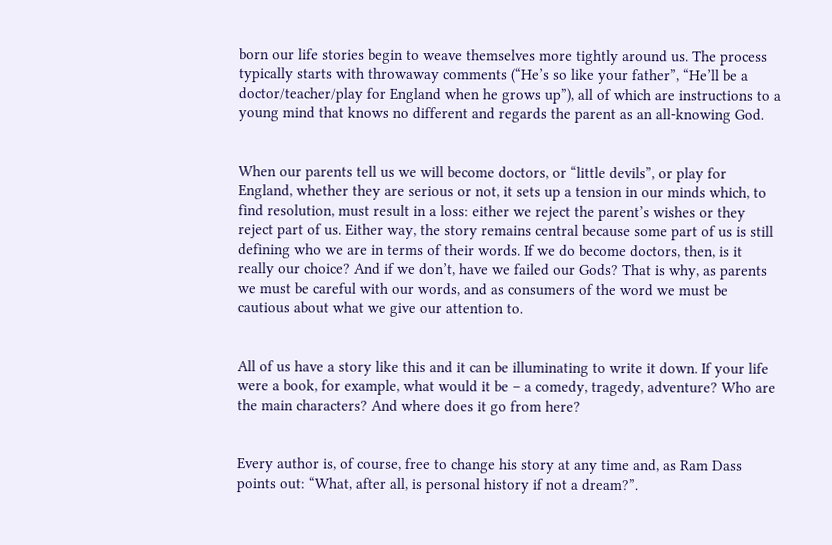born our life stories begin to weave themselves more tightly around us. The process typically starts with throwaway comments (“He’s so like your father”, “He’ll be a doctor/teacher/play for England when he grows up”), all of which are instructions to a young mind that knows no different and regards the parent as an all-knowing God.


When our parents tell us we will become doctors, or “little devils”, or play for England, whether they are serious or not, it sets up a tension in our minds which, to find resolution, must result in a loss: either we reject the parent’s wishes or they reject part of us. Either way, the story remains central because some part of us is still defining who we are in terms of their words. If we do become doctors, then, is it really our choice? And if we don’t, have we failed our Gods? That is why, as parents we must be careful with our words, and as consumers of the word we must be cautious about what we give our attention to.


All of us have a story like this and it can be illuminating to write it down. If your life were a book, for example, what would it be – a comedy, tragedy, adventure? Who are the main characters? And where does it go from here?


Every author is, of course, free to change his story at any time and, as Ram Dass points out: “What, after all, is personal history if not a dream?”.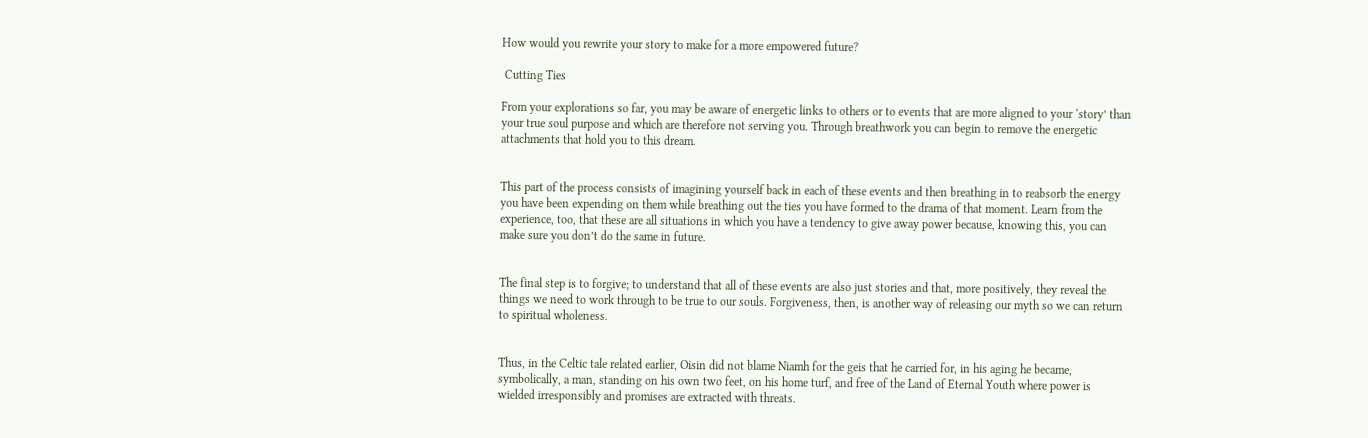How would you rewrite your story to make for a more empowered future?

 Cutting Ties

From your explorations so far, you may be aware of energetic links to others or to events that are more aligned to your ‘story’ than your true soul purpose and which are therefore not serving you. Through breathwork you can begin to remove the energetic attachments that hold you to this dream.


This part of the process consists of imagining yourself back in each of these events and then breathing in to reabsorb the energy you have been expending on them while breathing out the ties you have formed to the drama of that moment. Learn from the experience, too, that these are all situations in which you have a tendency to give away power because, knowing this, you can make sure you don’t do the same in future.


The final step is to forgive; to understand that all of these events are also just stories and that, more positively, they reveal the things we need to work through to be true to our souls. Forgiveness, then, is another way of releasing our myth so we can return to spiritual wholeness.


Thus, in the Celtic tale related earlier, Oisin did not blame Niamh for the geis that he carried for, in his aging he became, symbolically, a man, standing on his own two feet, on his home turf, and free of the Land of Eternal Youth where power is wielded irresponsibly and promises are extracted with threats.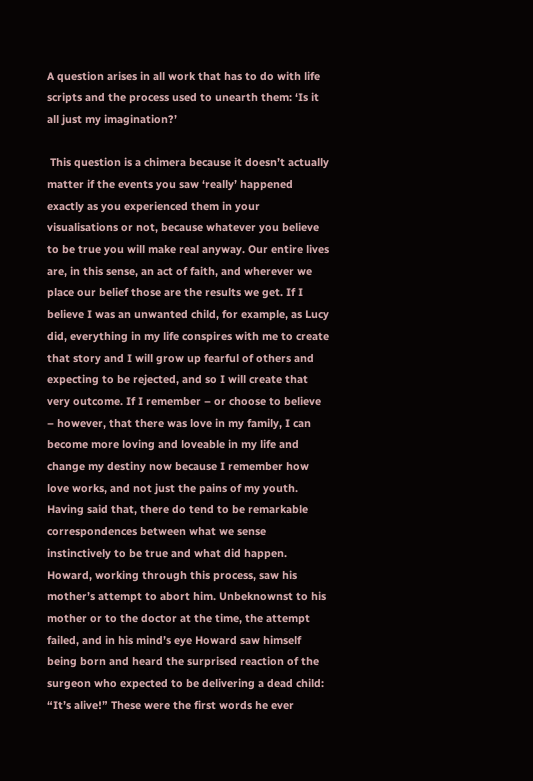A question arises in all work that has to do with life scripts and the process used to unearth them: ‘Is it all just my imagination?’

 This question is a chimera because it doesn’t actually matter if the events you saw ‘really’ happened exactly as you experienced them in your visualisations or not, because whatever you believe to be true you will make real anyway. Our entire lives are, in this sense, an act of faith, and wherever we place our belief those are the results we get. If I believe I was an unwanted child, for example, as Lucy did, everything in my life conspires with me to create that story and I will grow up fearful of others and expecting to be rejected, and so I will create that very outcome. If I remember – or choose to believe – however, that there was love in my family, I can become more loving and loveable in my life and change my destiny now because I remember how love works, and not just the pains of my youth. Having said that, there do tend to be remarkable correspondences between what we sense instinctively to be true and what did happen. Howard, working through this process, saw his mother’s attempt to abort him. Unbeknownst to his mother or to the doctor at the time, the attempt failed, and in his mind’s eye Howard saw himself being born and heard the surprised reaction of the surgeon who expected to be delivering a dead child: “It’s alive!” These were the first words he ever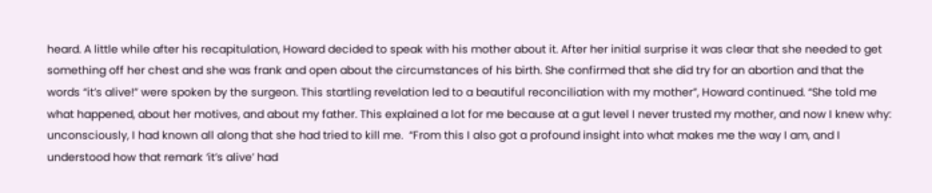heard. A little while after his recapitulation, Howard decided to speak with his mother about it. After her initial surprise it was clear that she needed to get something off her chest and she was frank and open about the circumstances of his birth. She confirmed that she did try for an abortion and that the words “it’s alive!” were spoken by the surgeon. This startling revelation led to a beautiful reconciliation with my mother”, Howard continued. “She told me what happened, about her motives, and about my father. This explained a lot for me because at a gut level I never trusted my mother, and now I knew why: unconsciously, I had known all along that she had tried to kill me.  “From this I also got a profound insight into what makes me the way I am, and I understood how that remark ‘it’s alive’ had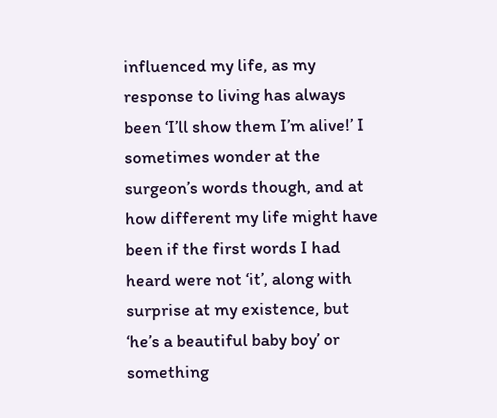influenced my life, as my response to living has always been ‘I’ll show them I’m alive!’ I sometimes wonder at the surgeon’s words though, and at how different my life might have been if the first words I had heard were not ‘it’, along with surprise at my existence, but ‘he’s a beautiful baby boy’ or something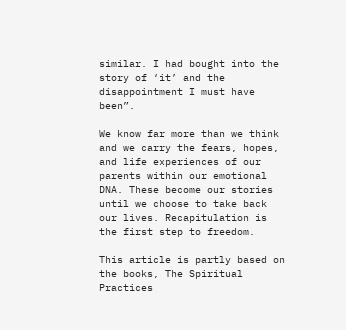similar. I had bought into the story of ‘it’ and the disappointment I must have been”.

We know far more than we think and we carry the fears, hopes, and life experiences of our parents within our emotional DNA. These become our stories until we choose to take back our lives. Recapitulation is the first step to freedom.

This article is partly based on the books, The Spiritual Practices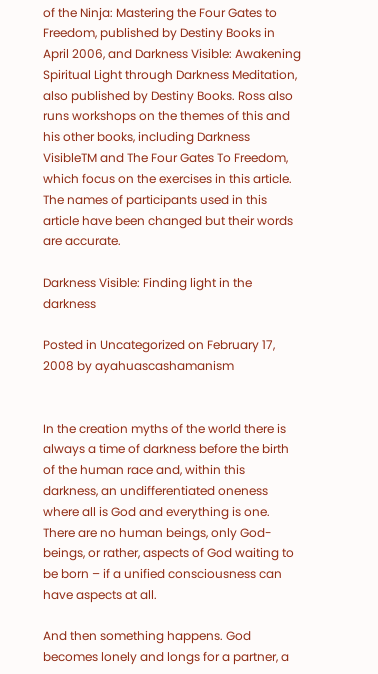of the Ninja: Mastering the Four Gates to Freedom, published by Destiny Books in April 2006, and Darkness Visible: Awakening Spiritual Light through Darkness Meditation, also published by Destiny Books. Ross also runs workshops on the themes of this and his other books, including Darkness VisibleTM and The Four Gates To Freedom, which focus on the exercises in this article. The names of participants used in this article have been changed but their words are accurate.

Darkness Visible: Finding light in the darkness

Posted in Uncategorized on February 17, 2008 by ayahuascashamanism


In the creation myths of the world there is always a time of darkness before the birth of the human race and, within this darkness, an undifferentiated oneness where all is God and everything is one. There are no human beings, only God-beings, or rather, aspects of God waiting to be born – if a unified consciousness can have aspects at all.

And then something happens. God becomes lonely and longs for a partner, a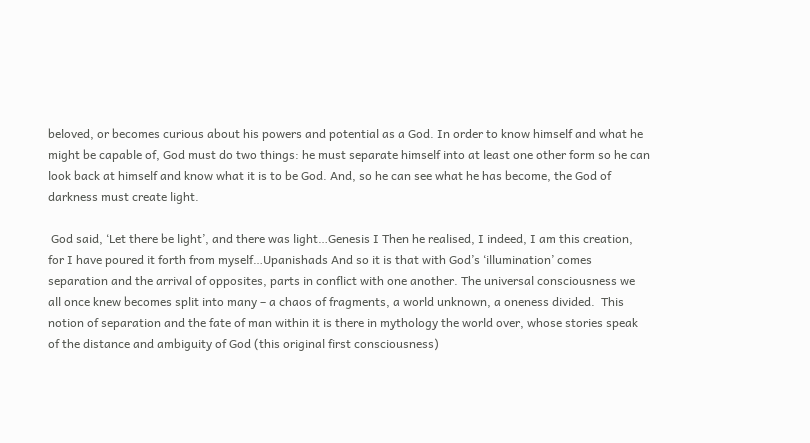beloved, or becomes curious about his powers and potential as a God. In order to know himself and what he might be capable of, God must do two things: he must separate himself into at least one other form so he can look back at himself and know what it is to be God. And, so he can see what he has become, the God of darkness must create light.

 God said, ‘Let there be light’, and there was light…Genesis I Then he realised, I indeed, I am this creation, for I have poured it forth from myself…Upanishads And so it is that with God’s ‘illumination’ comes separation and the arrival of opposites, parts in conflict with one another. The universal consciousness we all once knew becomes split into many – a chaos of fragments, a world unknown, a oneness divided.  This notion of separation and the fate of man within it is there in mythology the world over, whose stories speak of the distance and ambiguity of God (this original first consciousness)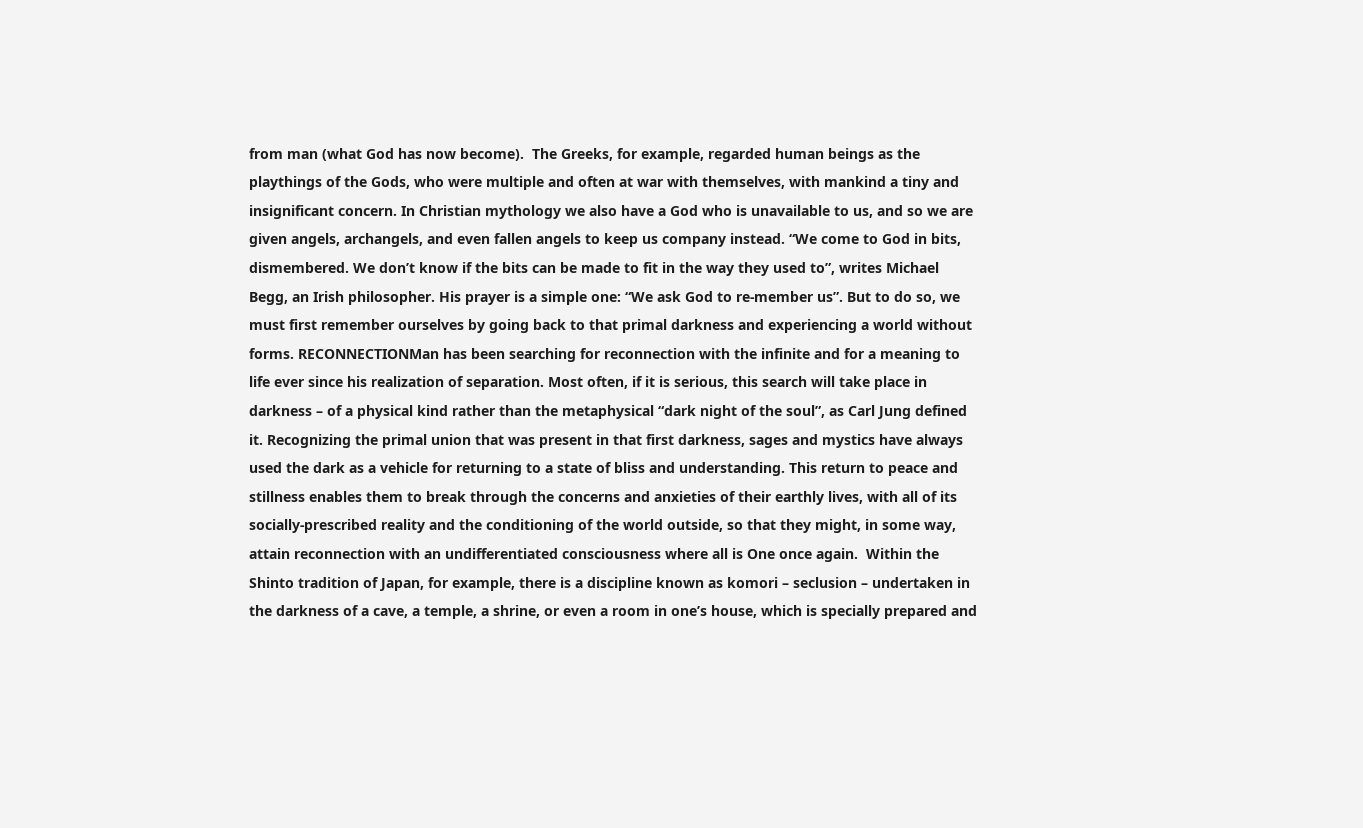from man (what God has now become).  The Greeks, for example, regarded human beings as the playthings of the Gods, who were multiple and often at war with themselves, with mankind a tiny and insignificant concern. In Christian mythology we also have a God who is unavailable to us, and so we are given angels, archangels, and even fallen angels to keep us company instead. “We come to God in bits, dismembered. We don’t know if the bits can be made to fit in the way they used to”, writes Michael Begg, an Irish philosopher. His prayer is a simple one: “We ask God to re-member us”. But to do so, we must first remember ourselves by going back to that primal darkness and experiencing a world without forms. RECONNECTIONMan has been searching for reconnection with the infinite and for a meaning to life ever since his realization of separation. Most often, if it is serious, this search will take place in darkness – of a physical kind rather than the metaphysical “dark night of the soul”, as Carl Jung defined it. Recognizing the primal union that was present in that first darkness, sages and mystics have always used the dark as a vehicle for returning to a state of bliss and understanding. This return to peace and stillness enables them to break through the concerns and anxieties of their earthly lives, with all of its socially-prescribed reality and the conditioning of the world outside, so that they might, in some way, attain reconnection with an undifferentiated consciousness where all is One once again.  Within the Shinto tradition of Japan, for example, there is a discipline known as komori – seclusion – undertaken in the darkness of a cave, a temple, a shrine, or even a room in one’s house, which is specially prepared and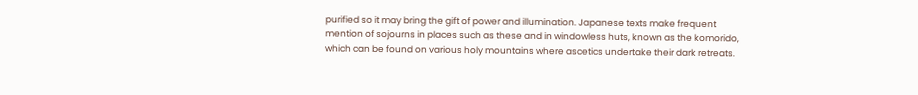purified so it may bring the gift of power and illumination. Japanese texts make frequent mention of sojourns in places such as these and in windowless huts, known as the komorido, which can be found on various holy mountains where ascetics undertake their dark retreats.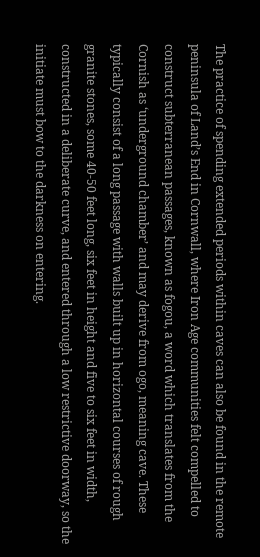The practice of spending extended periods within caves can also be found in the remote peninsula of Land’s End in Cornwall, where Iron Age communities felt compelled to construct subterranean passages, known as fogou, a word which translates from the Cornish as ‘underground chamber’ and may derive from ogo, meaning cave. These typically consist of a long passage with walls built up in horizontal courses of rough granite stones, some 40-50 feet long, six feet in height and five to six feet in width, constructed in a deliberate curve, and entered through a low restrictive doorway, so the initiate must bow to the darkness on entering.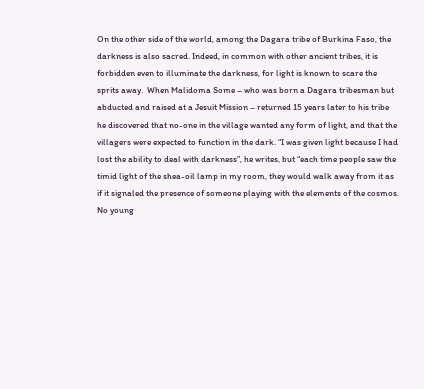On the other side of the world, among the Dagara tribe of Burkina Faso, the darkness is also sacred. Indeed, in common with other ancient tribes, it is forbidden even to illuminate the darkness, for light is known to scare the sprits away.  When Malidoma Some – who was born a Dagara tribesman but abducted and raised at a Jesuit Mission – returned 15 years later to his tribe he discovered that no-one in the village wanted any form of light, and that the villagers were expected to function in the dark. “I was given light because I had lost the ability to deal with darkness”, he writes, but “each time people saw the timid light of the shea-oil lamp in my room, they would walk away from it as if it signaled the presence of someone playing with the elements of the cosmos. No young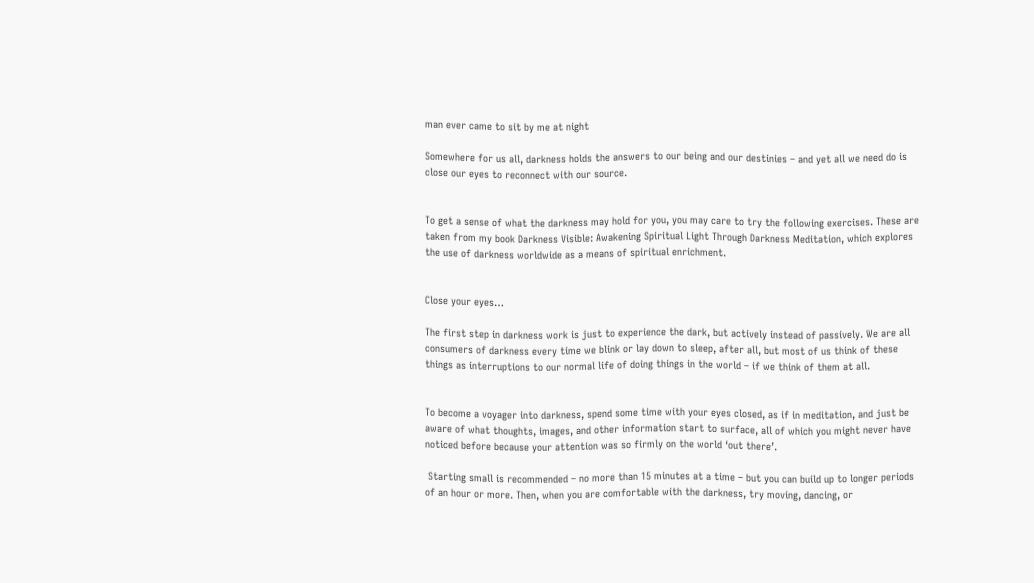man ever came to sit by me at night

Somewhere for us all, darkness holds the answers to our being and our destinies – and yet all we need do is close our eyes to reconnect with our source.


To get a sense of what the darkness may hold for you, you may care to try the following exercises. These are taken from my book Darkness Visible: Awakening Spiritual Light Through Darkness Meditation, which explores the use of darkness worldwide as a means of spiritual enrichment.


Close your eyes…

The first step in darkness work is just to experience the dark, but actively instead of passively. We are all consumers of darkness every time we blink or lay down to sleep, after all, but most of us think of these things as interruptions to our normal life of doing things in the world – if we think of them at all.


To become a voyager into darkness, spend some time with your eyes closed, as if in meditation, and just be aware of what thoughts, images, and other information start to surface, all of which you might never have noticed before because your attention was so firmly on the world ‘out there’.

 Starting small is recommended – no more than 15 minutes at a time – but you can build up to longer periods of an hour or more. Then, when you are comfortable with the darkness, try moving, dancing, or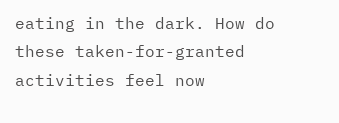eating in the dark. How do these taken-for-granted activities feel now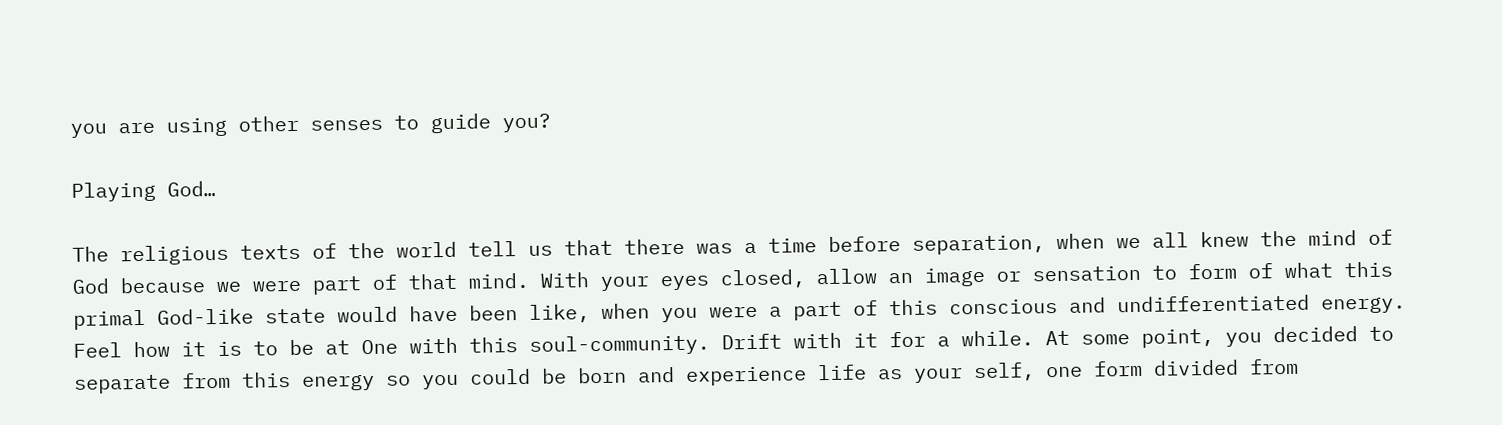you are using other senses to guide you?

Playing God…

The religious texts of the world tell us that there was a time before separation, when we all knew the mind of God because we were part of that mind. With your eyes closed, allow an image or sensation to form of what this primal God-like state would have been like, when you were a part of this conscious and undifferentiated energy. Feel how it is to be at One with this soul-community. Drift with it for a while. At some point, you decided to separate from this energy so you could be born and experience life as your self, one form divided from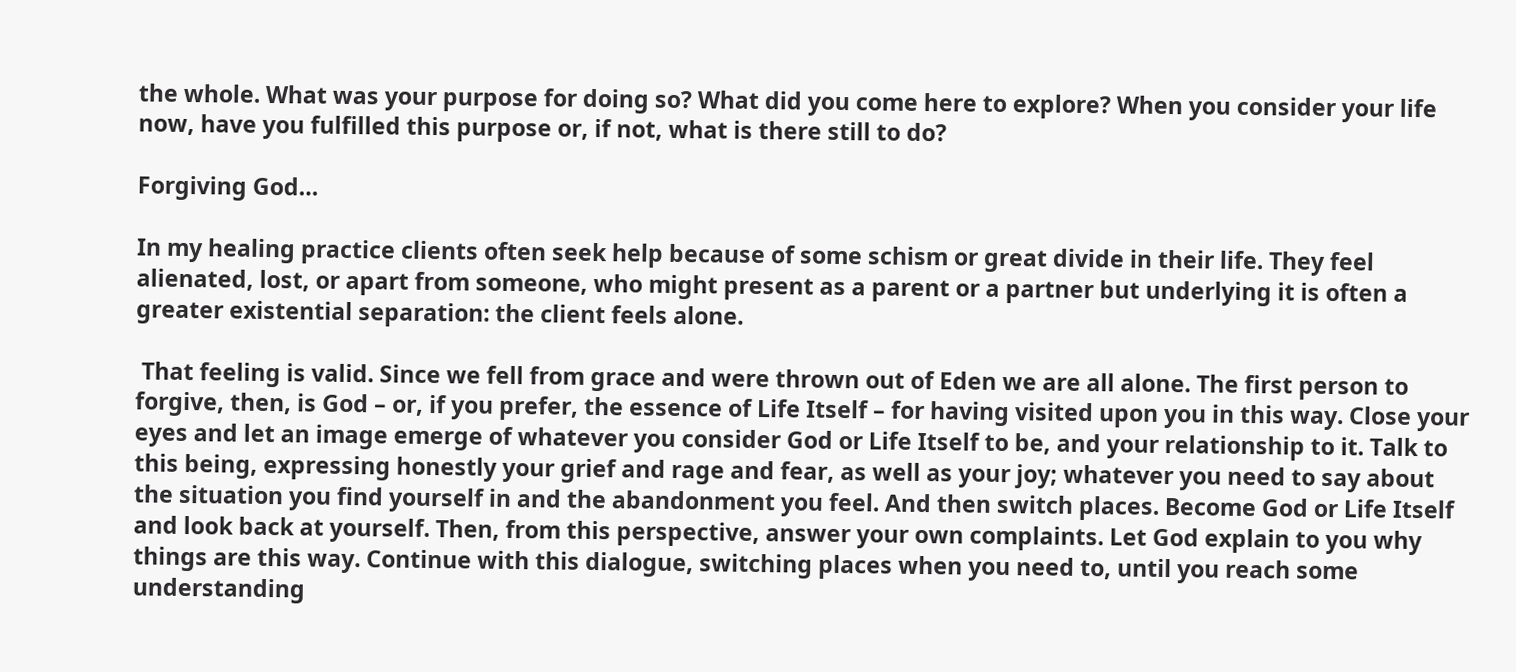the whole. What was your purpose for doing so? What did you come here to explore? When you consider your life now, have you fulfilled this purpose or, if not, what is there still to do?

Forgiving God…

In my healing practice clients often seek help because of some schism or great divide in their life. They feel alienated, lost, or apart from someone, who might present as a parent or a partner but underlying it is often a greater existential separation: the client feels alone.

 That feeling is valid. Since we fell from grace and were thrown out of Eden we are all alone. The first person to forgive, then, is God – or, if you prefer, the essence of Life Itself – for having visited upon you in this way. Close your eyes and let an image emerge of whatever you consider God or Life Itself to be, and your relationship to it. Talk to this being, expressing honestly your grief and rage and fear, as well as your joy; whatever you need to say about the situation you find yourself in and the abandonment you feel. And then switch places. Become God or Life Itself and look back at yourself. Then, from this perspective, answer your own complaints. Let God explain to you why things are this way. Continue with this dialogue, switching places when you need to, until you reach some understanding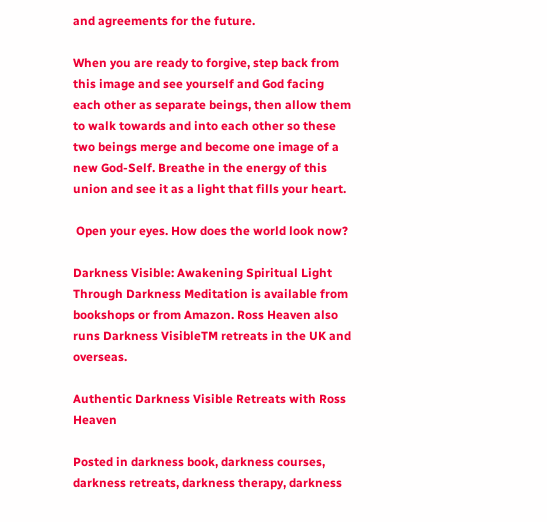and agreements for the future.

When you are ready to forgive, step back from this image and see yourself and God facing each other as separate beings, then allow them to walk towards and into each other so these two beings merge and become one image of a new God-Self. Breathe in the energy of this union and see it as a light that fills your heart.

 Open your eyes. How does the world look now?

Darkness Visible: Awakening Spiritual Light Through Darkness Meditation is available from bookshops or from Amazon. Ross Heaven also runs Darkness VisibleTM retreats in the UK and overseas.

Authentic Darkness Visible Retreats with Ross Heaven

Posted in darkness book, darkness courses, darkness retreats, darkness therapy, darkness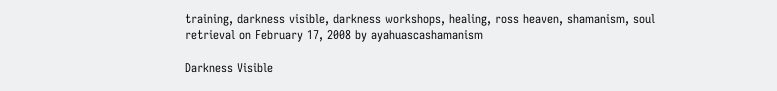training, darkness visible, darkness workshops, healing, ross heaven, shamanism, soul retrieval on February 17, 2008 by ayahuascashamanism

Darkness Visible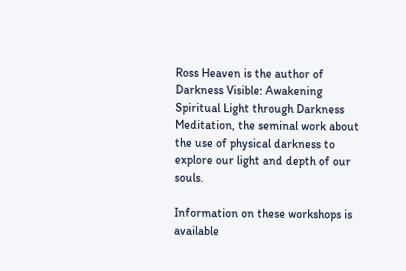Ross Heaven is the author of Darkness Visible: Awakening Spiritual Light through Darkness Meditation, the seminal work about the use of physical darkness to explore our light and depth of our souls.

Information on these workshops is available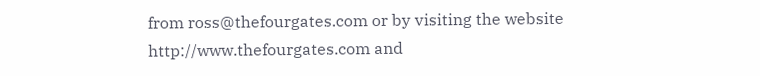from ross@thefourgates.com or by visiting the website http://www.thefourgates.com and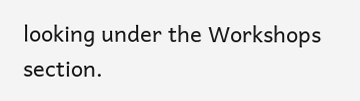looking under the Workshops section.